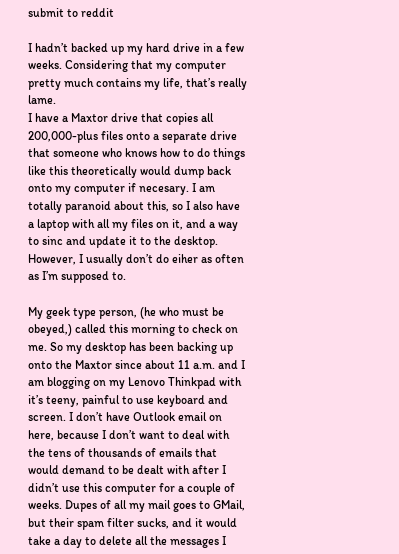submit to reddit

I hadn’t backed up my hard drive in a few weeks. Considering that my computer pretty much contains my life, that’s really lame.
I have a Maxtor drive that copies all 200,000-plus files onto a separate drive that someone who knows how to do things like this theoretically would dump back onto my computer if necesary. I am totally paranoid about this, so I also have a laptop with all my files on it, and a way to sinc and update it to the desktop. However, I usually don’t do eiher as often as I’m supposed to.

My geek type person, (he who must be obeyed,) called this morning to check on me. So my desktop has been backing up onto the Maxtor since about 11 a.m. and I am blogging on my Lenovo Thinkpad with it’s teeny, painful to use keyboard and screen. I don’t have Outlook email on here, because I don’t want to deal with the tens of thousands of emails that would demand to be dealt with after I didn’t use this computer for a couple of weeks. Dupes of all my mail goes to GMail, but their spam filter sucks, and it would take a day to delete all the messages I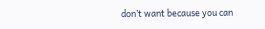don’t want because you can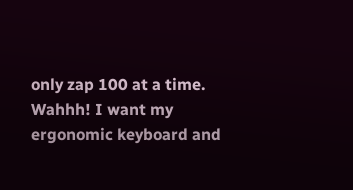only zap 100 at a time.
Wahhh! I want my ergonomic keyboard and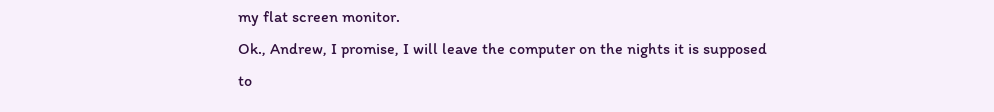my flat screen monitor.
Ok., Andrew, I promise, I will leave the computer on the nights it is supposed to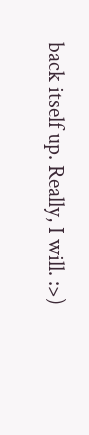back itself up. Really, I will. :>)